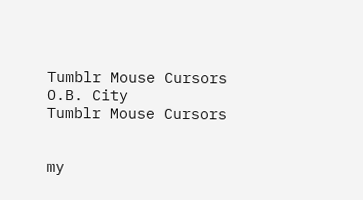Tumblr Mouse Cursors
O.B. City
Tumblr Mouse Cursors


my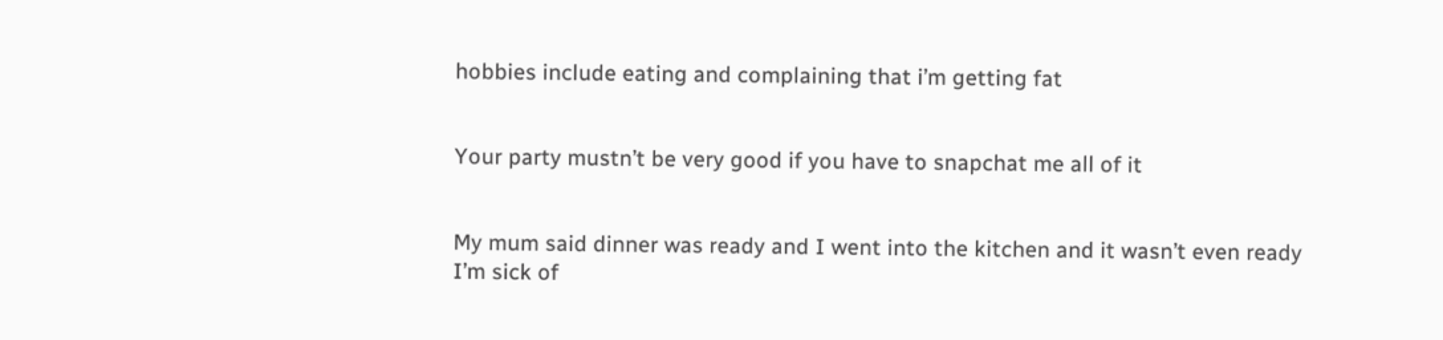hobbies include eating and complaining that i’m getting fat


Your party mustn’t be very good if you have to snapchat me all of it


My mum said dinner was ready and I went into the kitchen and it wasn’t even ready I’m sick of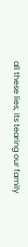all these lies, its tearing our family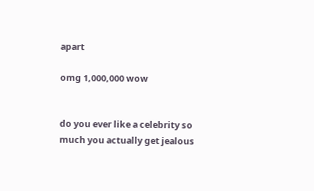apart

omg 1,000,000 wow


do you ever like a celebrity so much you actually get jealous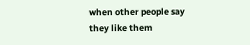when other people say they like them